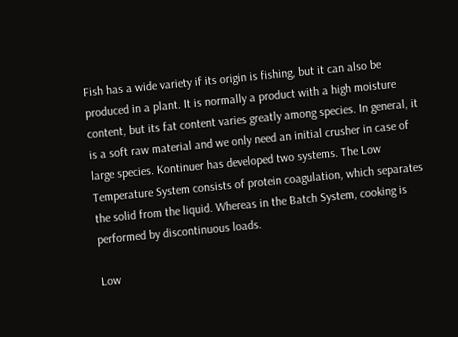Fish has a wide variety if its origin is fishing, but it can also be produced in a plant. It is normally a product with a high moisture content, but its fat content varies greatly among species. In general, it is a soft raw material and we only need an initial crusher in case of large species. Kontinuer has developed two systems. The Low Temperature System consists of protein coagulation, which separates the solid from the liquid. Whereas in the Batch System, cooking is performed by discontinuous loads.

Low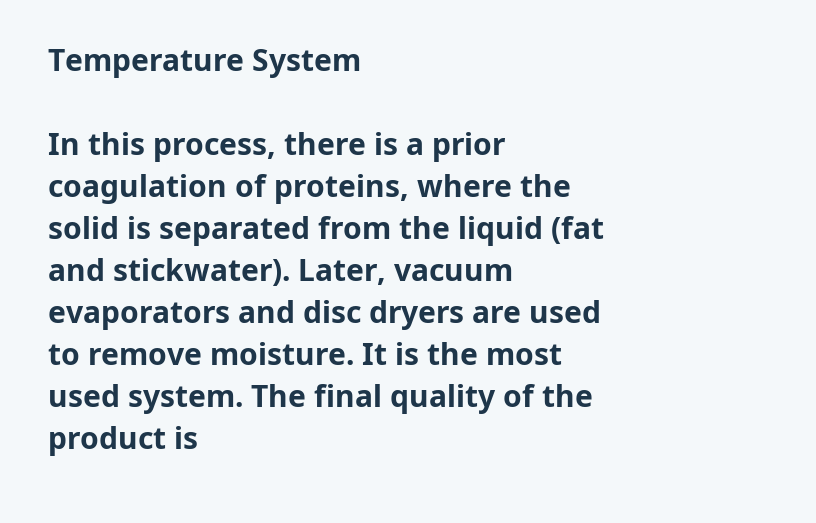Temperature System

In this process, there is a prior coagulation of proteins, where the solid is separated from the liquid (fat and stickwater). Later, vacuum evaporators and disc dryers are used to remove moisture. It is the most used system. The final quality of the product is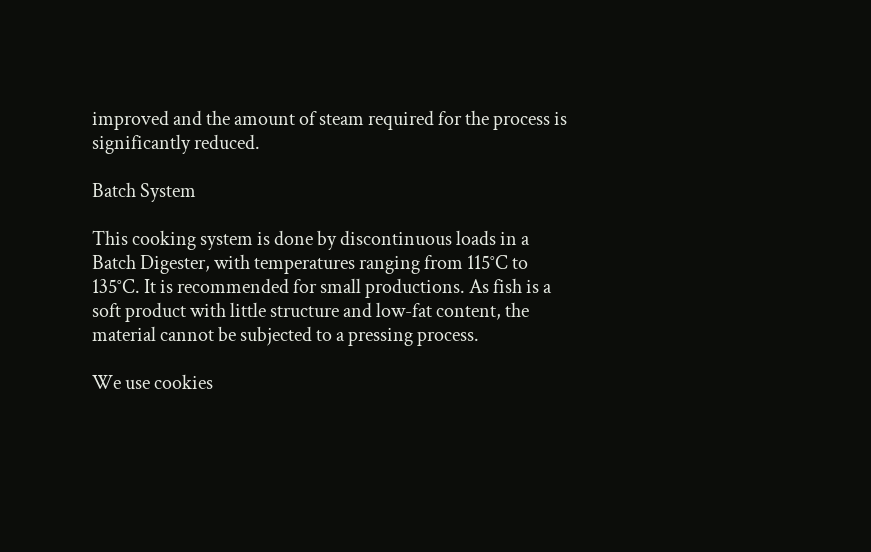improved and the amount of steam required for the process is significantly reduced.

Batch System

This cooking system is done by discontinuous loads in a Batch Digester, with temperatures ranging from 115°C to 135°C. It is recommended for small productions. As fish is a soft product with little structure and low-fat content, the material cannot be subjected to a pressing process.

We use cookies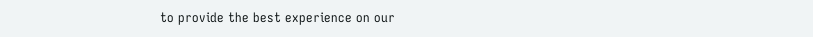to provide the best experience on our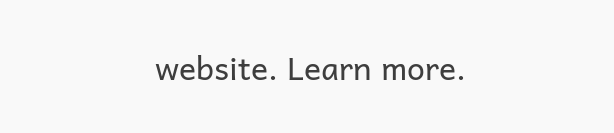website. Learn more.